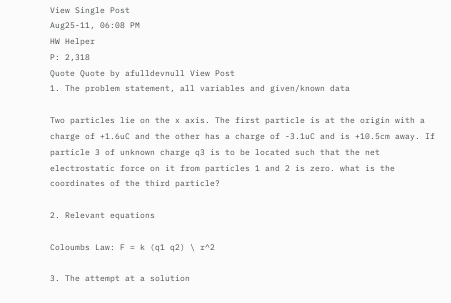View Single Post
Aug25-11, 06:08 PM
HW Helper
P: 2,318
Quote Quote by afulldevnull View Post
1. The problem statement, all variables and given/known data

Two particles lie on the x axis. The first particle is at the origin with a charge of +1.6uC and the other has a charge of -3.1uC and is +10.5cm away. If particle 3 of unknown charge q3 is to be located such that the net electrostatic force on it from particles 1 and 2 is zero. what is the coordinates of the third particle?

2. Relevant equations

Coloumbs Law: F = k (q1 q2) \ r^2

3. The attempt at a solution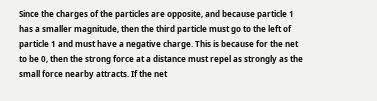Since the charges of the particles are opposite, and because particle 1 has a smaller magnitude, then the third particle must go to the left of particle 1 and must have a negative charge. This is because for the net to be 0, then the strong force at a distance must repel as strongly as the small force nearby attracts. If the net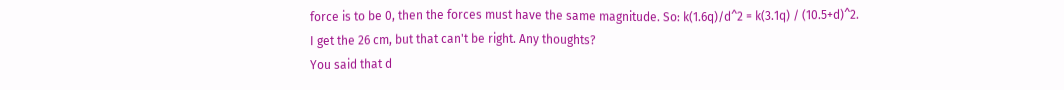force is to be 0, then the forces must have the same magnitude. So: k(1.6q)/d^2 = k(3.1q) / (10.5+d)^2.
I get the 26 cm, but that can't be right. Any thoughts?
You said that d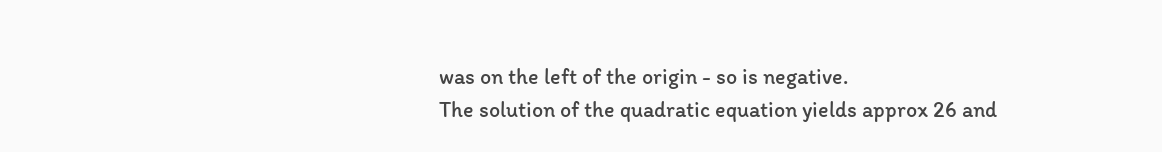was on the left of the origin - so is negative.
The solution of the quadratic equation yields approx 26 and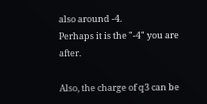also around -4.
Perhaps it is the "-4" you are after.

Also, the charge of q3 can be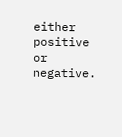either positive or negative.